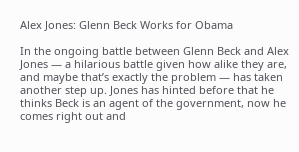Alex Jones: Glenn Beck Works for Obama

In the ongoing battle between Glenn Beck and Alex Jones — a hilarious battle given how alike they are, and maybe that’s exactly the problem — has taken another step up. Jones has hinted before that he thinks Beck is an agent of the government, now he comes right out and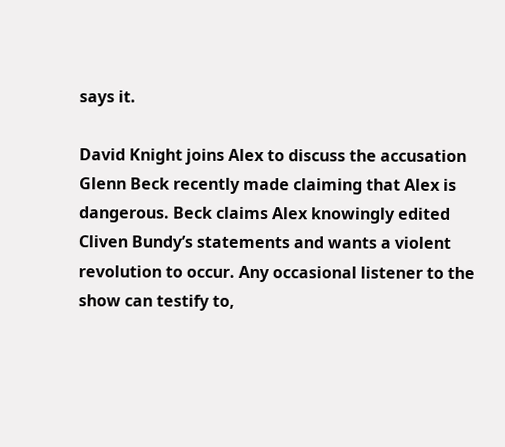says it.

David Knight joins Alex to discuss the accusation Glenn Beck recently made claiming that Alex is dangerous. Beck claims Alex knowingly edited Cliven Bundy’s statements and wants a violent revolution to occur. Any occasional listener to the show can testify to,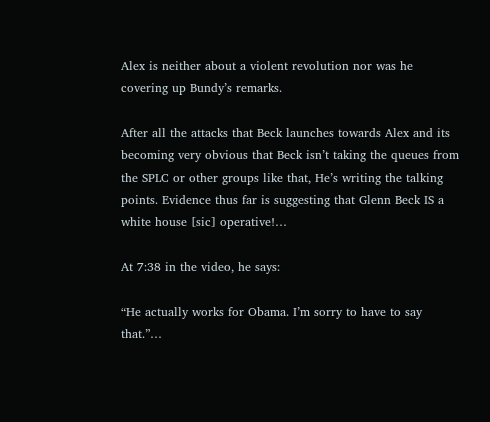Alex is neither about a violent revolution nor was he covering up Bundy’s remarks.

After all the attacks that Beck launches towards Alex and its becoming very obvious that Beck isn’t taking the queues from the SPLC or other groups like that, He’s writing the talking points. Evidence thus far is suggesting that Glenn Beck IS a white house [sic] operative!…

At 7:38 in the video, he says:

“He actually works for Obama. I’m sorry to have to say that.”…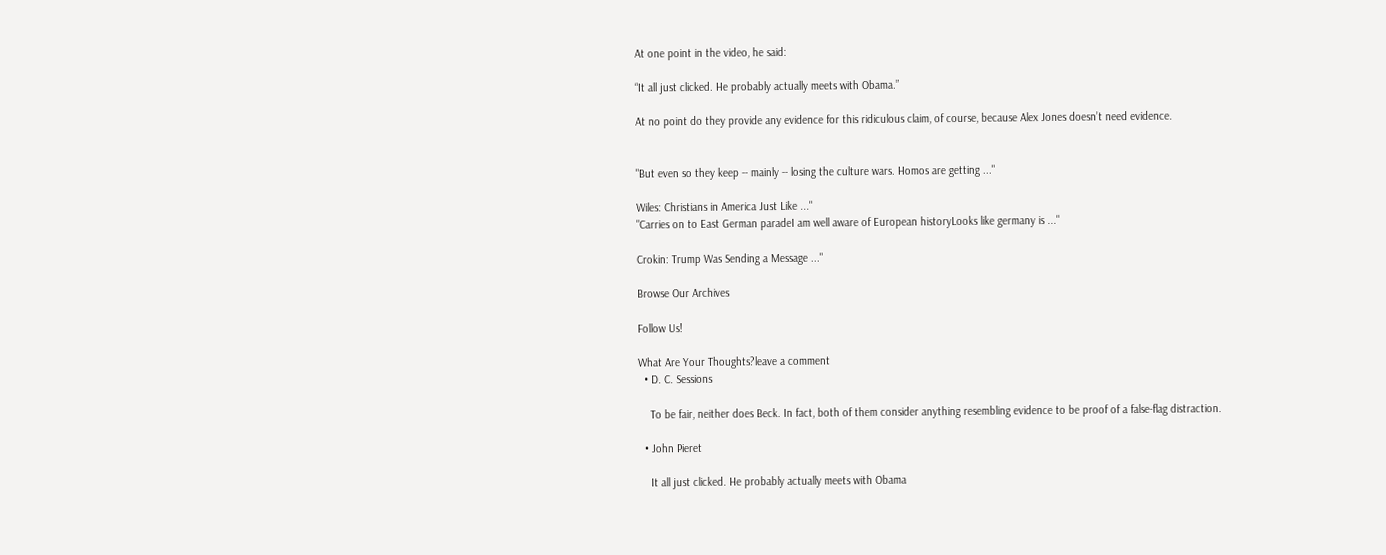At one point in the video, he said:

“It all just clicked. He probably actually meets with Obama.”

At no point do they provide any evidence for this ridiculous claim, of course, because Alex Jones doesn’t need evidence.


"But even so they keep -- mainly -- losing the culture wars. Homos are getting ..."

Wiles: Christians in America Just Like ..."
"Carries on to East German paradeI am well aware of European historyLooks like germany is ..."

Crokin: Trump Was Sending a Message ..."

Browse Our Archives

Follow Us!

What Are Your Thoughts?leave a comment
  • D. C. Sessions

    To be fair, neither does Beck. In fact, both of them consider anything resembling evidence to be proof of a false-flag distraction.

  • John Pieret

    It all just clicked. He probably actually meets with Obama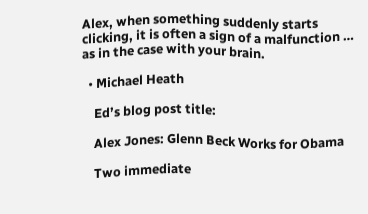Alex, when something suddenly starts clicking, it is often a sign of a malfunction … as in the case with your brain.

  • Michael Heath

    Ed’s blog post title:

    Alex Jones: Glenn Beck Works for Obama

    Two immediate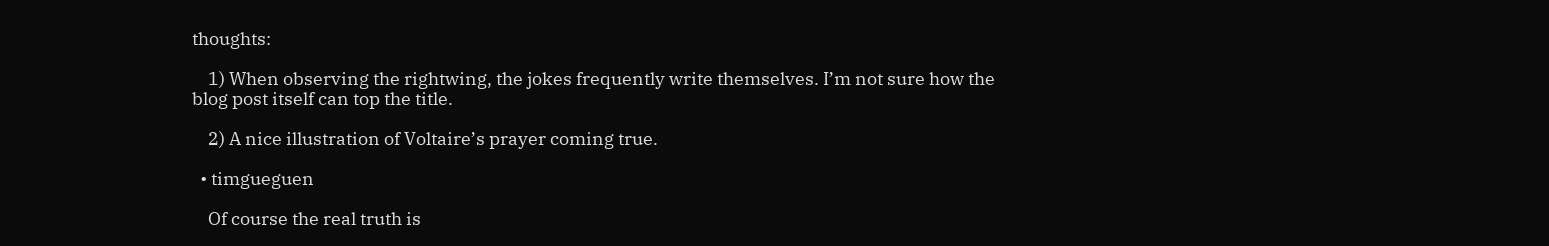thoughts:

    1) When observing the rightwing, the jokes frequently write themselves. I’m not sure how the blog post itself can top the title.

    2) A nice illustration of Voltaire’s prayer coming true.

  • timgueguen

    Of course the real truth is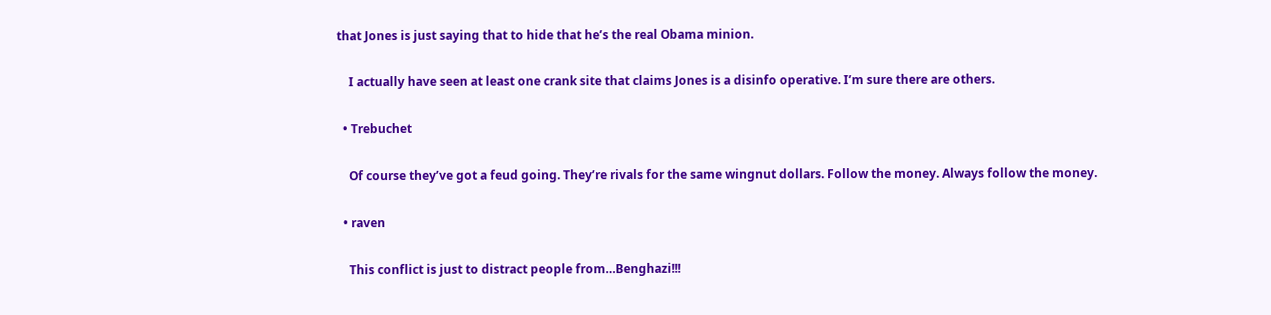that Jones is just saying that to hide that he’s the real Obama minion.

    I actually have seen at least one crank site that claims Jones is a disinfo operative. I’m sure there are others.

  • Trebuchet

    Of course they’ve got a feud going. They’re rivals for the same wingnut dollars. Follow the money. Always follow the money.

  • raven

    This conflict is just to distract people from…Benghazi!!!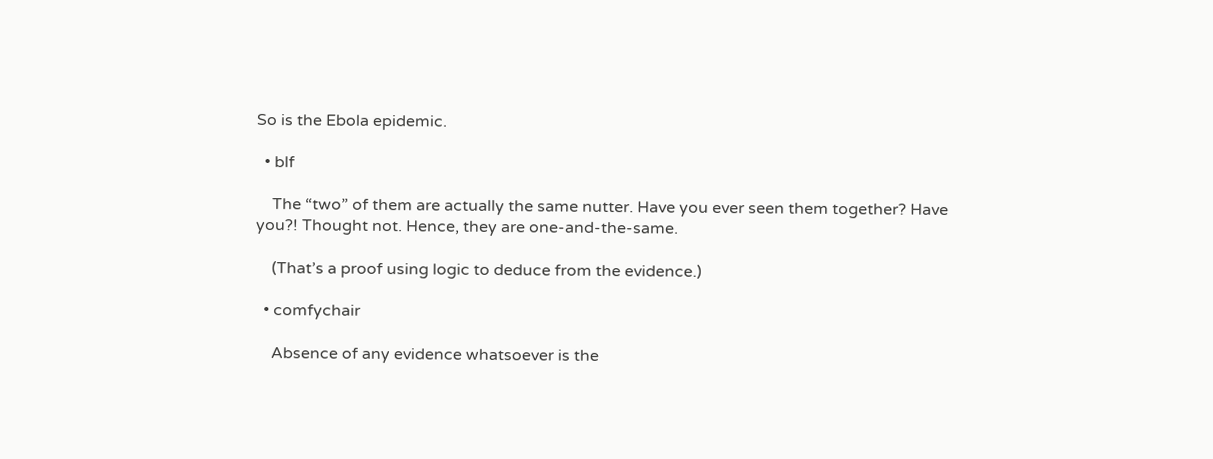So is the Ebola epidemic.

  • blf

    The “two” of them are actually the same nutter. Have you ever seen them together? Have you?! Thought not. Hence, they are one-and-the-same.

    (That’s a proof using logic to deduce from the evidence.)

  • comfychair

    Absence of any evidence whatsoever is the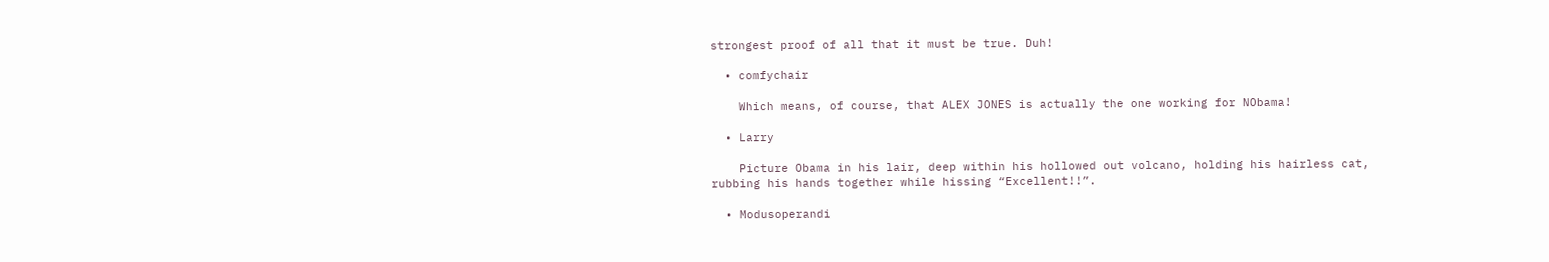strongest proof of all that it must be true. Duh!

  • comfychair

    Which means, of course, that ALEX JONES is actually the one working for NObama!

  • Larry

    Picture Obama in his lair, deep within his hollowed out volcano, holding his hairless cat, rubbing his hands together while hissing “Excellent!!”.

  • Modusoperandi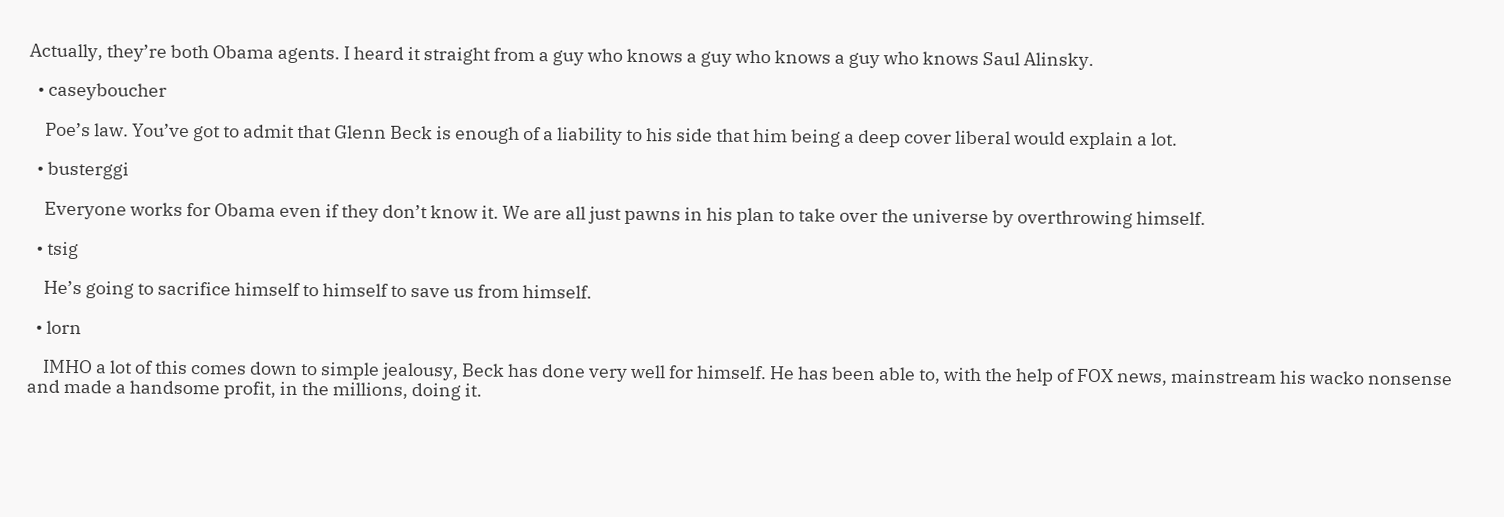Actually, they’re both Obama agents. I heard it straight from a guy who knows a guy who knows a guy who knows Saul Alinsky.

  • caseyboucher

    Poe’s law. You’ve got to admit that Glenn Beck is enough of a liability to his side that him being a deep cover liberal would explain a lot.

  • busterggi

    Everyone works for Obama even if they don’t know it. We are all just pawns in his plan to take over the universe by overthrowing himself.

  • tsig

    He’s going to sacrifice himself to himself to save us from himself.

  • lorn

    IMHO a lot of this comes down to simple jealousy, Beck has done very well for himself. He has been able to, with the help of FOX news, mainstream his wacko nonsense and made a handsome profit, in the millions, doing it.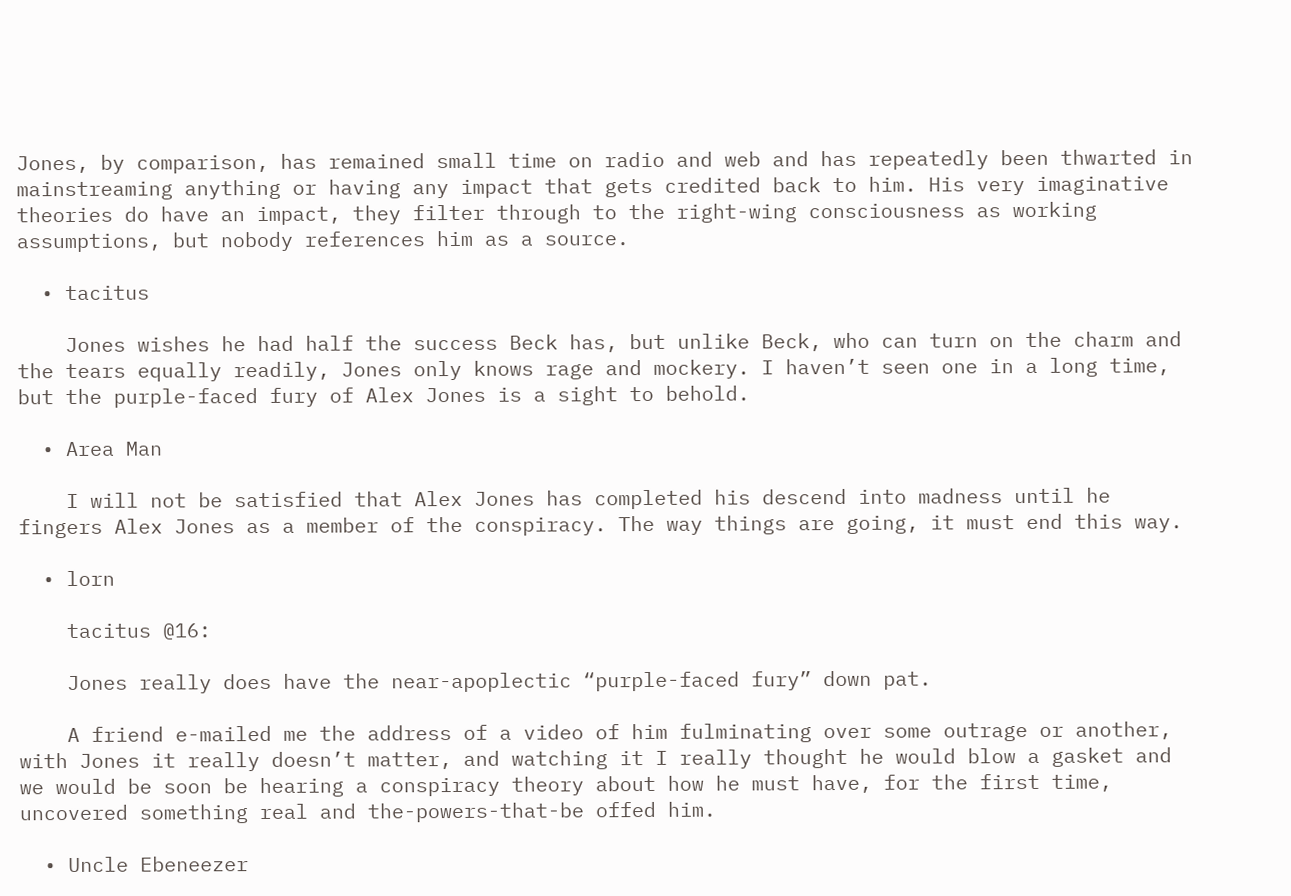Jones, by comparison, has remained small time on radio and web and has repeatedly been thwarted in mainstreaming anything or having any impact that gets credited back to him. His very imaginative theories do have an impact, they filter through to the right-wing consciousness as working assumptions, but nobody references him as a source.

  • tacitus

    Jones wishes he had half the success Beck has, but unlike Beck, who can turn on the charm and the tears equally readily, Jones only knows rage and mockery. I haven’t seen one in a long time, but the purple-faced fury of Alex Jones is a sight to behold.

  • Area Man

    I will not be satisfied that Alex Jones has completed his descend into madness until he fingers Alex Jones as a member of the conspiracy. The way things are going, it must end this way.

  • lorn

    tacitus @16:

    Jones really does have the near-apoplectic “purple-faced fury” down pat.

    A friend e-mailed me the address of a video of him fulminating over some outrage or another, with Jones it really doesn’t matter, and watching it I really thought he would blow a gasket and we would be soon be hearing a conspiracy theory about how he must have, for the first time, uncovered something real and the-powers-that-be offed him.

  • Uncle Ebeneezer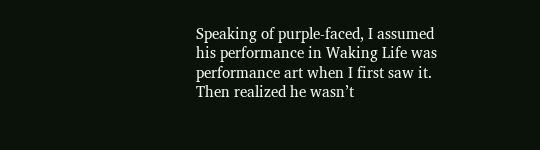Speaking of purple-faced, I assumed his performance in Waking Life was performance art when I first saw it. Then realized he wasn’t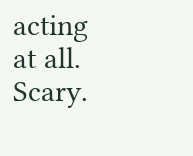acting at all. Scary.